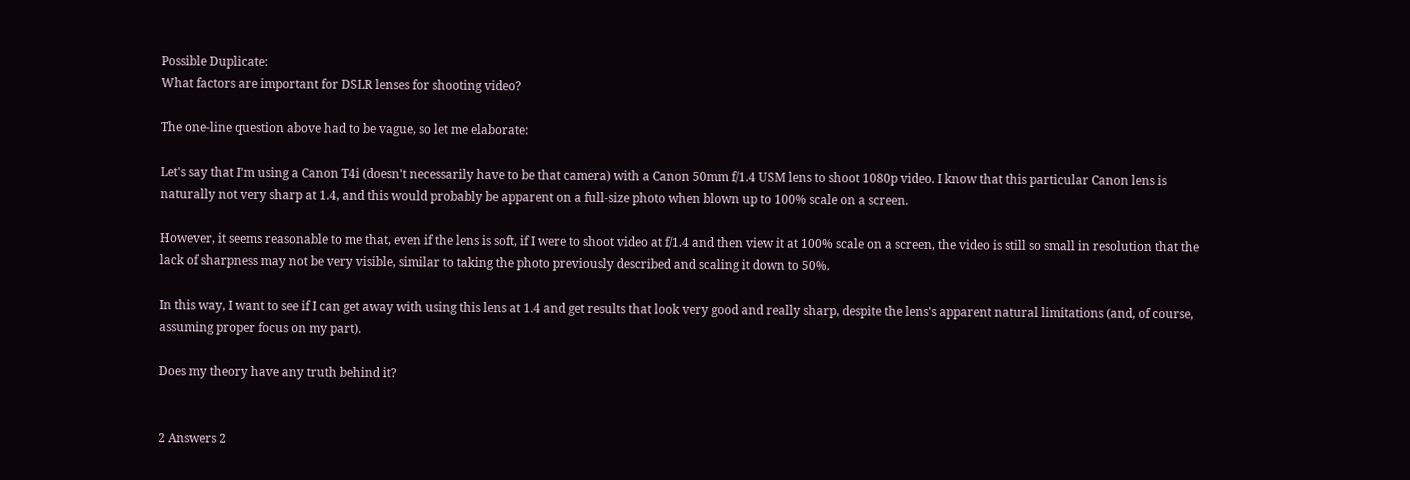Possible Duplicate:
What factors are important for DSLR lenses for shooting video?

The one-line question above had to be vague, so let me elaborate:

Let's say that I'm using a Canon T4i (doesn't necessarily have to be that camera) with a Canon 50mm f/1.4 USM lens to shoot 1080p video. I know that this particular Canon lens is naturally not very sharp at 1.4, and this would probably be apparent on a full-size photo when blown up to 100% scale on a screen.

However, it seems reasonable to me that, even if the lens is soft, if I were to shoot video at f/1.4 and then view it at 100% scale on a screen, the video is still so small in resolution that the lack of sharpness may not be very visible, similar to taking the photo previously described and scaling it down to 50%.

In this way, I want to see if I can get away with using this lens at 1.4 and get results that look very good and really sharp, despite the lens's apparent natural limitations (and, of course, assuming proper focus on my part).

Does my theory have any truth behind it?


2 Answers 2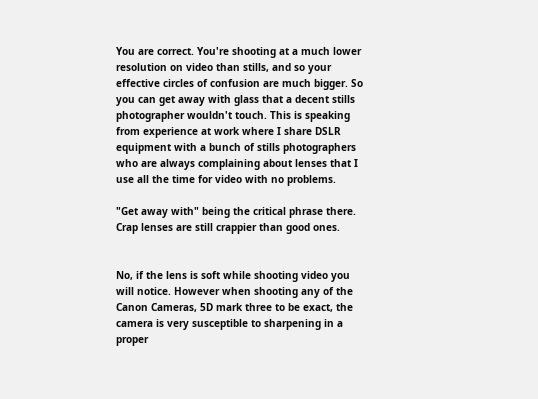You are correct. You're shooting at a much lower resolution on video than stills, and so your effective circles of confusion are much bigger. So you can get away with glass that a decent stills photographer wouldn't touch. This is speaking from experience at work where I share DSLR equipment with a bunch of stills photographers who are always complaining about lenses that I use all the time for video with no problems.

"Get away with" being the critical phrase there. Crap lenses are still crappier than good ones.


No, if the lens is soft while shooting video you will notice. However when shooting any of the Canon Cameras, 5D mark three to be exact, the camera is very susceptible to sharpening in a proper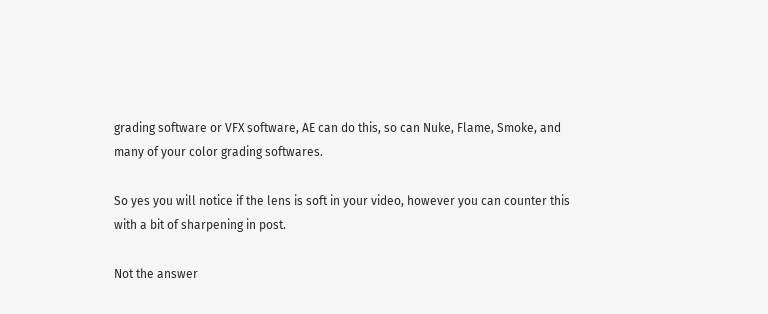grading software or VFX software, AE can do this, so can Nuke, Flame, Smoke, and many of your color grading softwares.

So yes you will notice if the lens is soft in your video, however you can counter this with a bit of sharpening in post.

Not the answer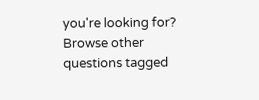you're looking for? Browse other questions tagged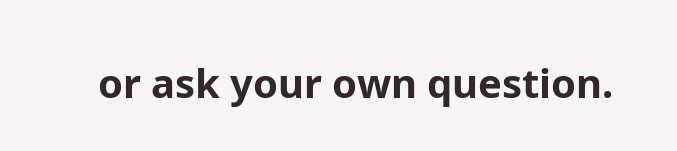or ask your own question.